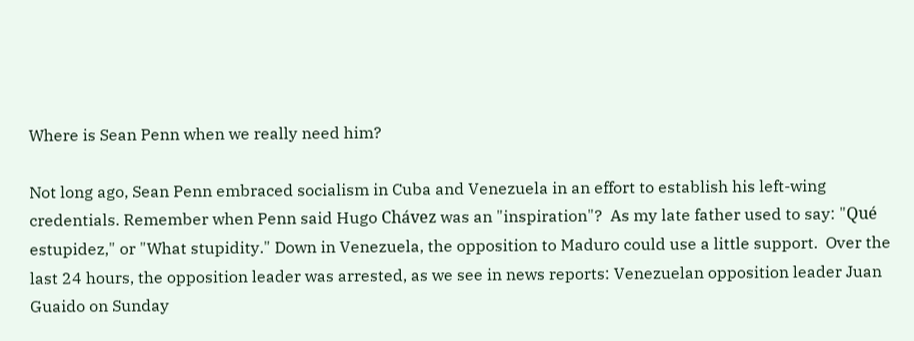Where is Sean Penn when we really need him?

Not long ago, Sean Penn embraced socialism in Cuba and Venezuela in an effort to establish his left-wing credentials. Remember when Penn said Hugo Chávez was an "inspiration"?  As my late father used to say: "Qué estupidez," or "What stupidity." Down in Venezuela, the opposition to Maduro could use a little support.  Over the last 24 hours, the opposition leader was arrested, as we see in news reports: Venezuelan opposition leader Juan Guaido on Sunday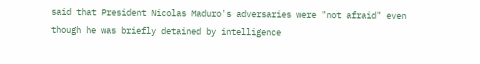said that President Nicolas Maduro's adversaries were "not afraid" even though he was briefly detained by intelligence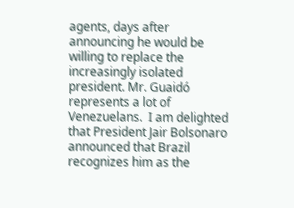agents, days after announcing he would be willing to replace the increasingly isolated president. Mr. Guaidó represents a lot of Venezuelans.  I am delighted that President Jair Bolsonaro announced that Brazil recognizes him as the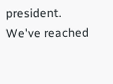president. We've reached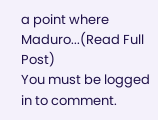a point where Maduro...(Read Full Post)
You must be logged in to comment.